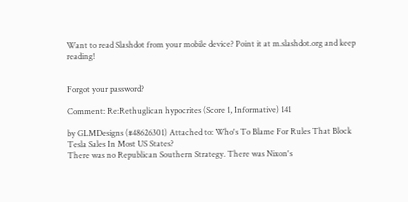Want to read Slashdot from your mobile device? Point it at m.slashdot.org and keep reading!


Forgot your password?

Comment: Re:Rethuglican hypocrites (Score 1, Informative) 141

by GLMDesigns (#48626301) Attached to: Who's To Blame For Rules That Block Tesla Sales In Most US States?
There was no Republican Southern Strategy. There was Nixon's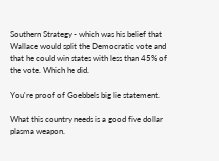Southern Strategy - which was his belief that Wallace would split the Democratic vote and that he could win states with less than 45% of the vote. Which he did.

You're proof of Goebbels big lie statement.

What this country needs is a good five dollar plasma weapon.